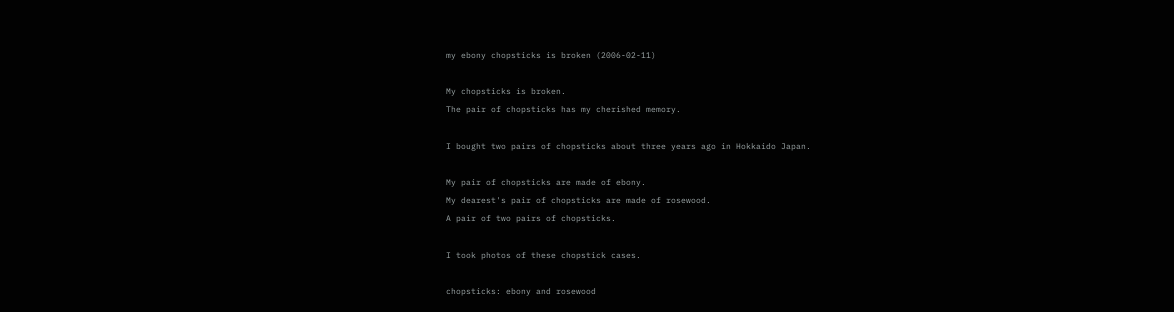my ebony chopsticks is broken (2006-02-11)

My chopsticks is broken.
The pair of chopsticks has my cherished memory.

I bought two pairs of chopsticks about three years ago in Hokkaido Japan.

My pair of chopsticks are made of ebony.
My dearest's pair of chopsticks are made of rosewood.
A pair of two pairs of chopsticks.

I took photos of these chopstick cases.

chopsticks: ebony and rosewood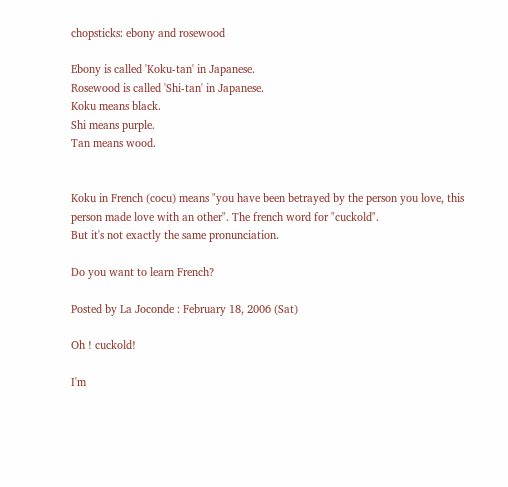chopsticks: ebony and rosewood

Ebony is called 'Koku-tan' in Japanese.
Rosewood is called 'Shi-tan' in Japanese.
Koku means black.
Shi means purple.
Tan means wood.


Koku in French (cocu) means "you have been betrayed by the person you love, this person made love with an other". The french word for "cuckold".
But it's not exactly the same pronunciation.

Do you want to learn French?

Posted by La Joconde : February 18, 2006 (Sat)

Oh ! cuckold!

I'm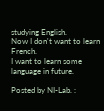studying English.
Now I don't want to learn French.
I want to learn some language in future.

Posted by NI-Lab. :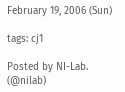February 19, 2006 (Sun)

tags: cj1

Posted by NI-Lab. (@nilab)